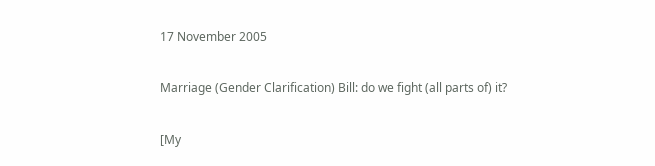17 November 2005

Marriage (Gender Clarification) Bill: do we fight (all parts of) it?

[My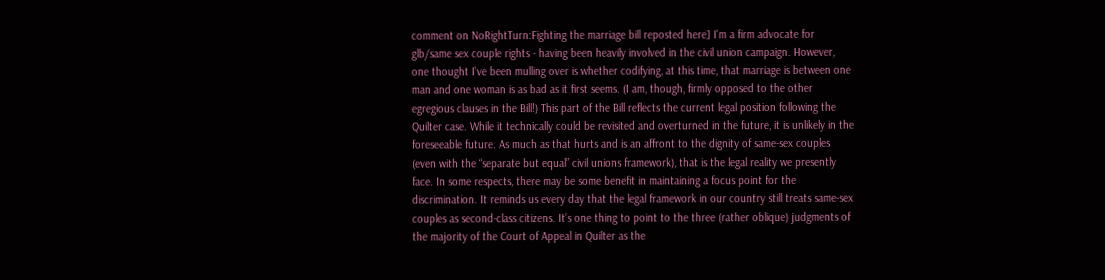comment on NoRightTurn:Fighting the marriage bill reposted here] I'm a firm advocate for glb/same sex couple rights - having been heavily involved in the civil union campaign. However, one thought I've been mulling over is whether codifying, at this time, that marriage is between one man and one woman is as bad as it first seems. (I am, though, firmly opposed to the other egregious clauses in the Bill!) This part of the Bill reflects the current legal position following the Quilter case. While it technically could be revisited and overturned in the future, it is unlikely in the foreseeable future. As much as that hurts and is an affront to the dignity of same-sex couples (even with the “separate but equal” civil unions framework), that is the legal reality we presently face. In some respects, there may be some benefit in maintaining a focus point for the discrimination. It reminds us every day that the legal framework in our country still treats same-sex couples as second-class citizens. It’s one thing to point to the three (rather oblique) judgments of the majority of the Court of Appeal in Quilter as the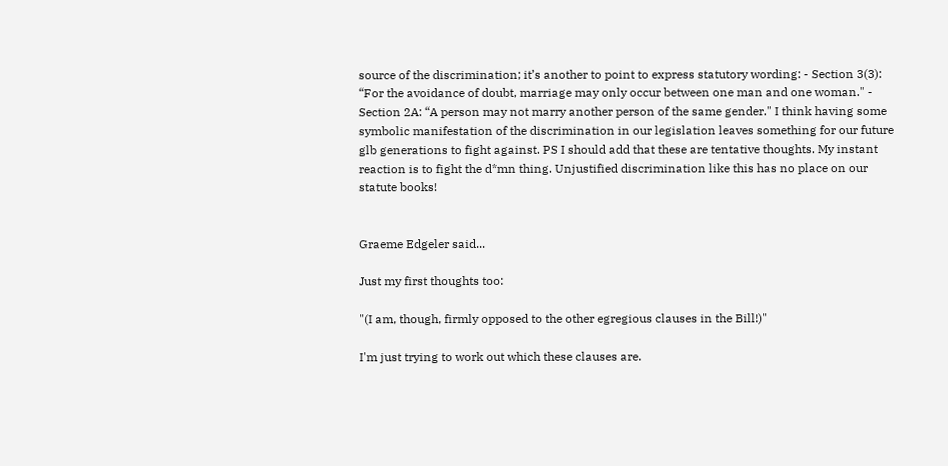source of the discrimination; it’s another to point to express statutory wording: - Section 3(3): “For the avoidance of doubt, marriage may only occur between one man and one woman." - Section 2A: “A person may not marry another person of the same gender." I think having some symbolic manifestation of the discrimination in our legislation leaves something for our future glb generations to fight against. PS I should add that these are tentative thoughts. My instant reaction is to fight the d*mn thing. Unjustified discrimination like this has no place on our statute books!


Graeme Edgeler said...

Just my first thoughts too:

"(I am, though, firmly opposed to the other egregious clauses in the Bill!)"

I'm just trying to work out which these clauses are.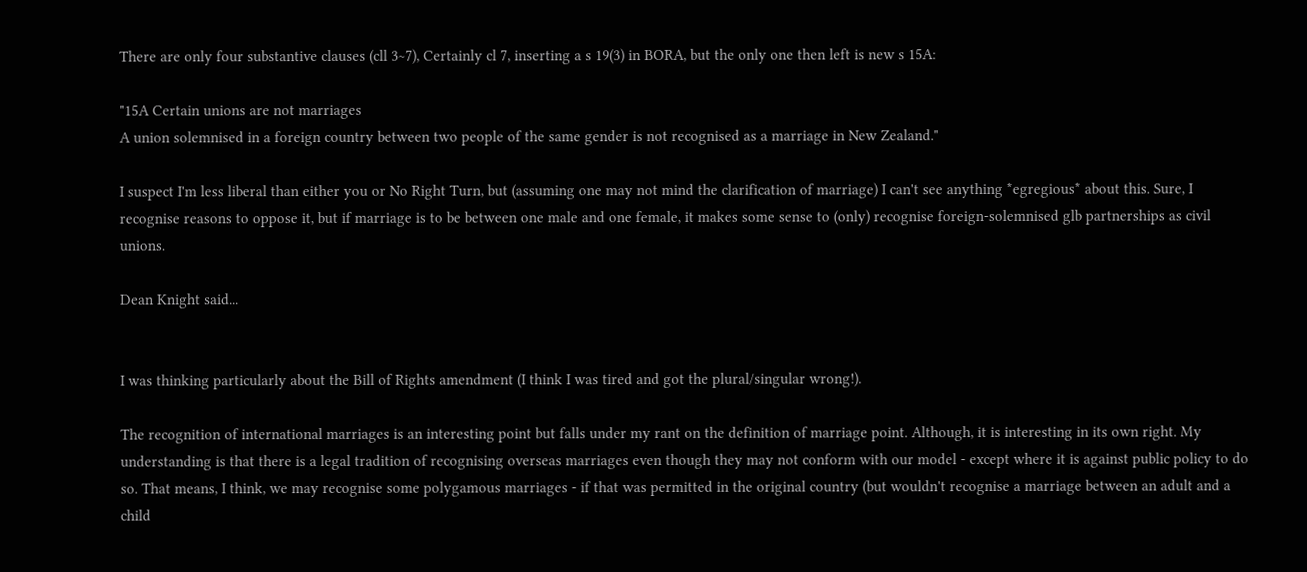There are only four substantive clauses (cll 3~7), Certainly cl 7, inserting a s 19(3) in BORA, but the only one then left is new s 15A:

"15A Certain unions are not marriages
A union solemnised in a foreign country between two people of the same gender is not recognised as a marriage in New Zealand."

I suspect I'm less liberal than either you or No Right Turn, but (assuming one may not mind the clarification of marriage) I can't see anything *egregious* about this. Sure, I recognise reasons to oppose it, but if marriage is to be between one male and one female, it makes some sense to (only) recognise foreign-solemnised glb partnerships as civil unions.

Dean Knight said...


I was thinking particularly about the Bill of Rights amendment (I think I was tired and got the plural/singular wrong!).

The recognition of international marriages is an interesting point but falls under my rant on the definition of marriage point. Although, it is interesting in its own right. My understanding is that there is a legal tradition of recognising overseas marriages even though they may not conform with our model - except where it is against public policy to do so. That means, I think, we may recognise some polygamous marriages - if that was permitted in the original country (but wouldn't recognise a marriage between an adult and a child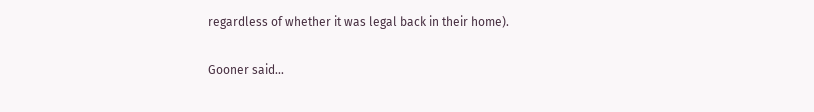regardless of whether it was legal back in their home).

Gooner said...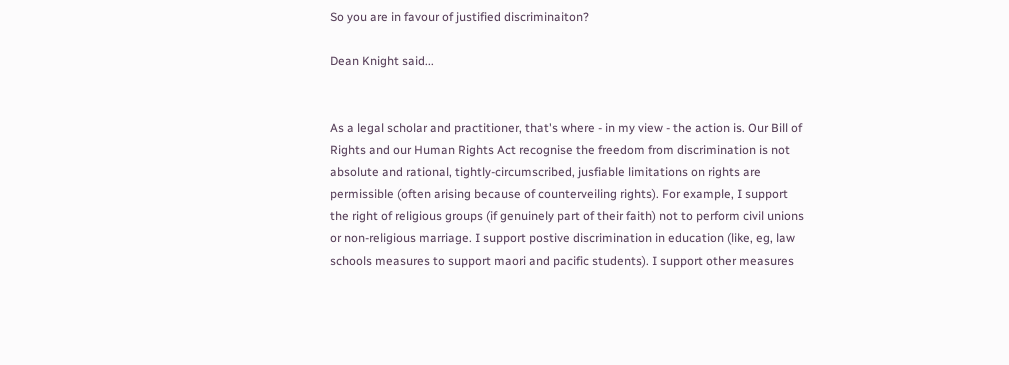So you are in favour of justified discriminaiton?

Dean Knight said...


As a legal scholar and practitioner, that's where - in my view - the action is. Our Bill of Rights and our Human Rights Act recognise the freedom from discrimination is not absolute and rational, tightly-circumscribed, jusfiable limitations on rights are permissible (often arising because of counterveiling rights). For example, I support the right of religious groups (if genuinely part of their faith) not to perform civil unions or non-religious marriage. I support postive discrimination in education (like, eg, law schools measures to support maori and pacific students). I support other measures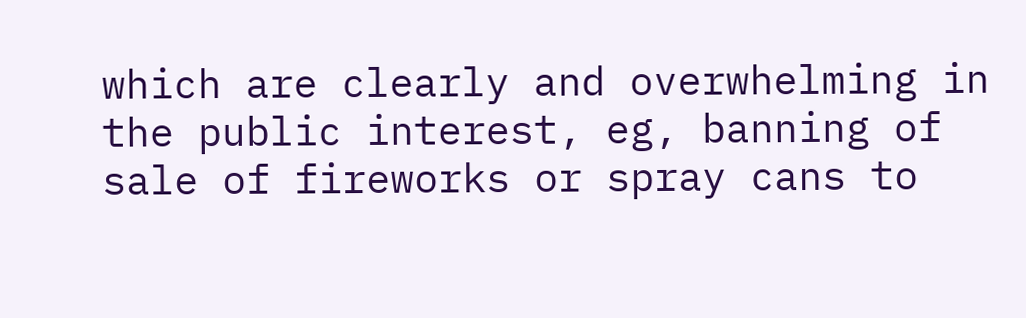which are clearly and overwhelming in the public interest, eg, banning of sale of fireworks or spray cans to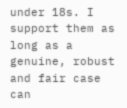under 18s. I support them as long as a genuine, robust and fair case can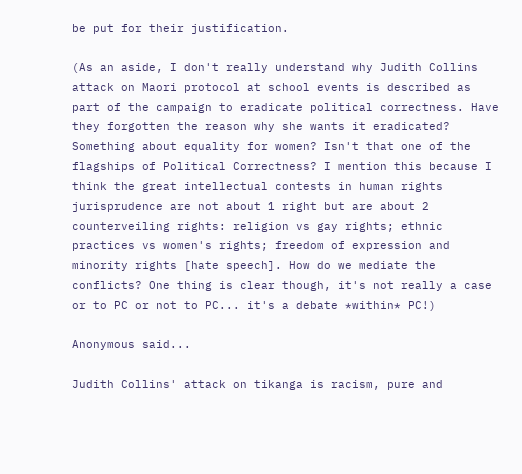be put for their justification.

(As an aside, I don't really understand why Judith Collins attack on Maori protocol at school events is described as part of the campaign to eradicate political correctness. Have they forgotten the reason why she wants it eradicated? Something about equality for women? Isn't that one of the flagships of Political Correctness? I mention this because I think the great intellectual contests in human rights jurisprudence are not about 1 right but are about 2 counterveiling rights: religion vs gay rights; ethnic practices vs women's rights; freedom of expression and minority rights [hate speech]. How do we mediate the conflicts? One thing is clear though, it's not really a case or to PC or not to PC... it's a debate *within* PC!)

Anonymous said...

Judith Collins' attack on tikanga is racism, pure and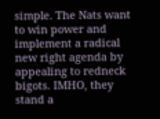simple. The Nats want to win power and implement a radical new right agenda by appealing to redneck bigots. IMHO, they stand a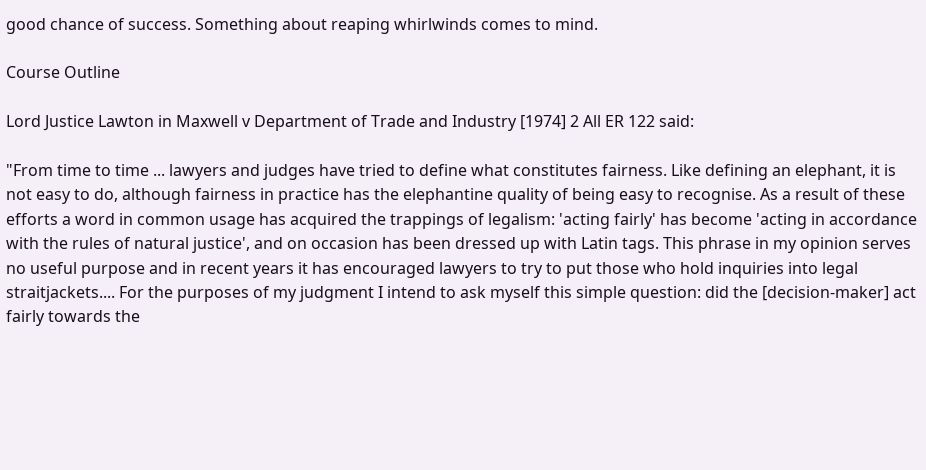good chance of success. Something about reaping whirlwinds comes to mind.

Course Outline

Lord Justice Lawton in Maxwell v Department of Trade and Industry [1974] 2 All ER 122 said:

"From time to time ... lawyers and judges have tried to define what constitutes fairness. Like defining an elephant, it is not easy to do, although fairness in practice has the elephantine quality of being easy to recognise. As a result of these efforts a word in common usage has acquired the trappings of legalism: 'acting fairly' has become 'acting in accordance with the rules of natural justice', and on occasion has been dressed up with Latin tags. This phrase in my opinion serves no useful purpose and in recent years it has encouraged lawyers to try to put those who hold inquiries into legal straitjackets.... For the purposes of my judgment I intend to ask myself this simple question: did the [decision-maker] act fairly towards the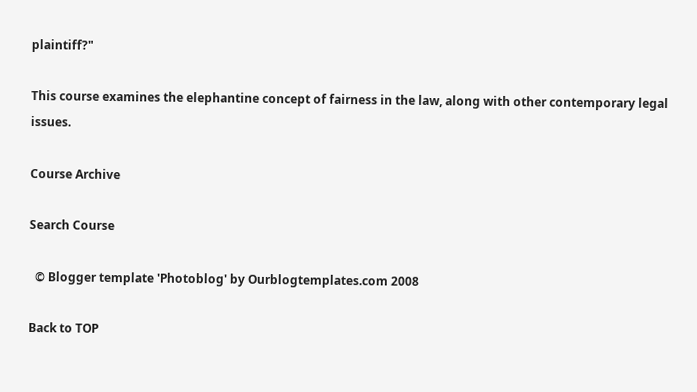plaintiff?"

This course examines the elephantine concept of fairness in the law, along with other contemporary legal issues.

Course Archive

Search Course

  © Blogger template 'Photoblog' by Ourblogtemplates.com 2008

Back to TOP